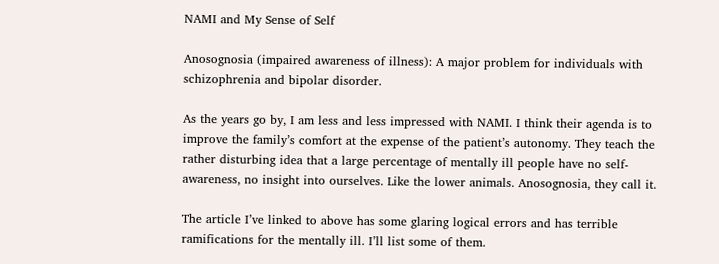NAMI and My Sense of Self

Anosognosia (impaired awareness of illness): A major problem for individuals with schizophrenia and bipolar disorder.

As the years go by, I am less and less impressed with NAMI. I think their agenda is to improve the family’s comfort at the expense of the patient’s autonomy. They teach the rather disturbing idea that a large percentage of mentally ill people have no self-awareness, no insight into ourselves. Like the lower animals. Anosognosia, they call it.

The article I’ve linked to above has some glaring logical errors and has terrible ramifications for the mentally ill. I’ll list some of them.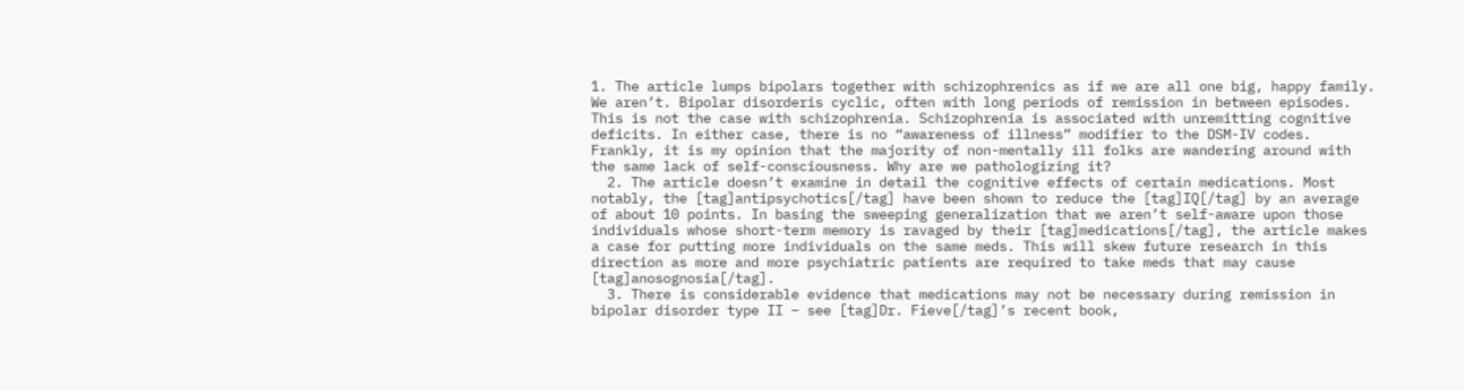1. The article lumps bipolars together with schizophrenics as if we are all one big, happy family. We aren’t. Bipolar disorderis cyclic, often with long periods of remission in between episodes. This is not the case with schizophrenia. Schizophrenia is associated with unremitting cognitive deficits. In either case, there is no “awareness of illness” modifier to the DSM-IV codes. Frankly, it is my opinion that the majority of non-mentally ill folks are wandering around with the same lack of self-consciousness. Why are we pathologizing it?
  2. The article doesn’t examine in detail the cognitive effects of certain medications. Most notably, the [tag]antipsychotics[/tag] have been shown to reduce the [tag]IQ[/tag] by an average of about 10 points. In basing the sweeping generalization that we aren’t self-aware upon those individuals whose short-term memory is ravaged by their [tag]medications[/tag], the article makes a case for putting more individuals on the same meds. This will skew future research in this direction as more and more psychiatric patients are required to take meds that may cause [tag]anosognosia[/tag].
  3. There is considerable evidence that medications may not be necessary during remission in bipolar disorder type II – see [tag]Dr. Fieve[/tag]’s recent book,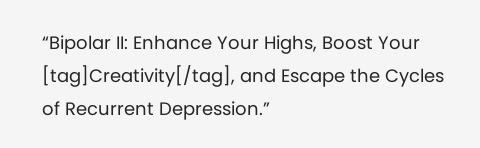“Bipolar II: Enhance Your Highs, Boost Your [tag]Creativity[/tag], and Escape the Cycles of Recurrent Depression.”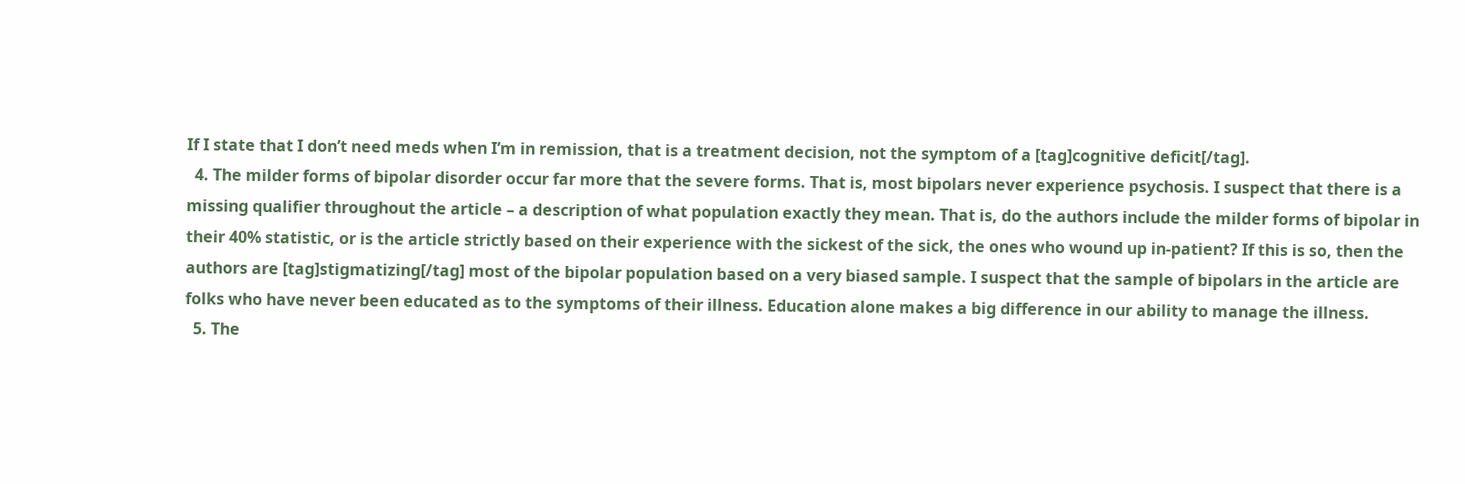If I state that I don’t need meds when I’m in remission, that is a treatment decision, not the symptom of a [tag]cognitive deficit[/tag].
  4. The milder forms of bipolar disorder occur far more that the severe forms. That is, most bipolars never experience psychosis. I suspect that there is a missing qualifier throughout the article – a description of what population exactly they mean. That is, do the authors include the milder forms of bipolar in their 40% statistic, or is the article strictly based on their experience with the sickest of the sick, the ones who wound up in-patient? If this is so, then the authors are [tag]stigmatizing[/tag] most of the bipolar population based on a very biased sample. I suspect that the sample of bipolars in the article are folks who have never been educated as to the symptoms of their illness. Education alone makes a big difference in our ability to manage the illness.
  5. The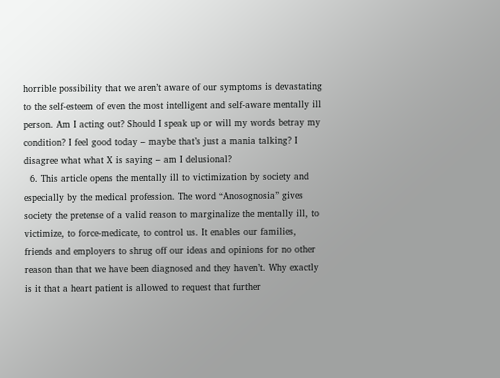horrible possibility that we aren’t aware of our symptoms is devastating to the self-esteem of even the most intelligent and self-aware mentally ill person. Am I acting out? Should I speak up or will my words betray my condition? I feel good today – maybe that’s just a mania talking? I disagree what what X is saying – am I delusional?
  6. This article opens the mentally ill to victimization by society and especially by the medical profession. The word “Anosognosia” gives society the pretense of a valid reason to marginalize the mentally ill, to victimize, to force-medicate, to control us. It enables our families, friends and employers to shrug off our ideas and opinions for no other reason than that we have been diagnosed and they haven’t. Why exactly is it that a heart patient is allowed to request that further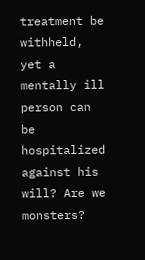treatment be withheld, yet a mentally ill person can be hospitalized against his will? Are we monsters?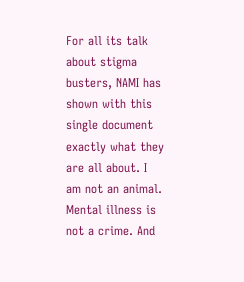For all its talk about stigma busters, NAMI has shown with this single document exactly what they are all about. I am not an animal. Mental illness is not a crime. And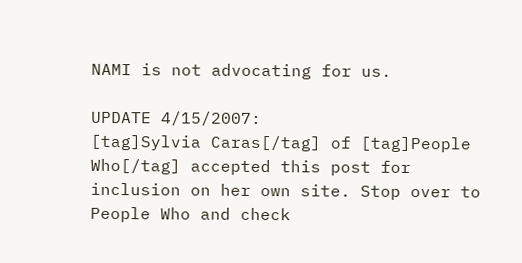NAMI is not advocating for us.

UPDATE 4/15/2007:
[tag]Sylvia Caras[/tag] of [tag]People Who[/tag] accepted this post for inclusion on her own site. Stop over to People Who and check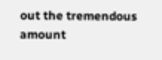out the tremendous amount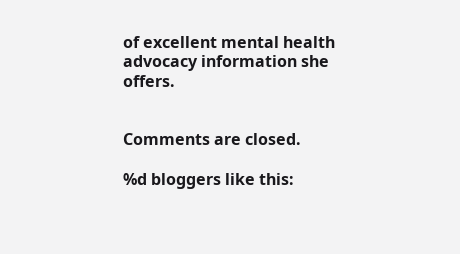of excellent mental health advocacy information she offers.


Comments are closed.

%d bloggers like this: